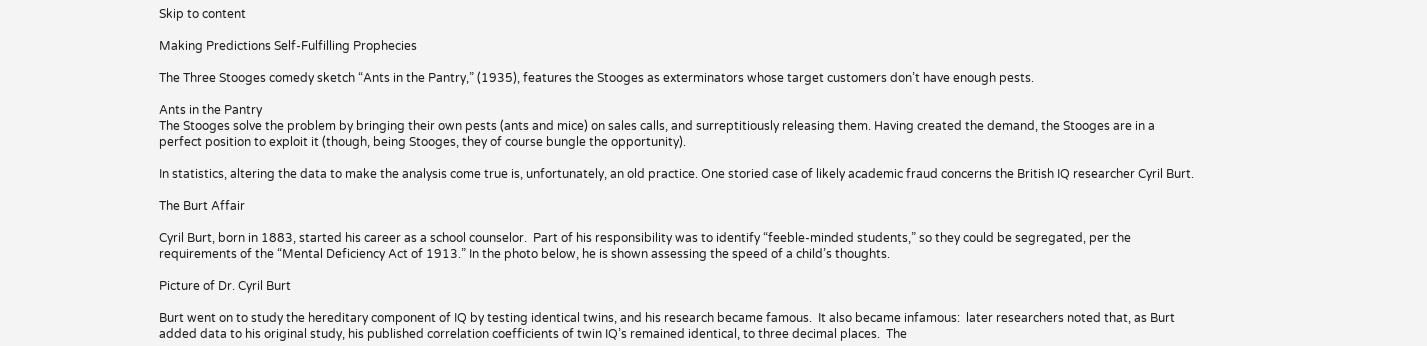Skip to content

Making Predictions Self-Fulfilling Prophecies

The Three Stooges comedy sketch “Ants in the Pantry,” (1935), features the Stooges as exterminators whose target customers don’t have enough pests.

Ants in the Pantry
The Stooges solve the problem by bringing their own pests (ants and mice) on sales calls, and surreptitiously releasing them. Having created the demand, the Stooges are in a perfect position to exploit it (though, being Stooges, they of course bungle the opportunity).

In statistics, altering the data to make the analysis come true is, unfortunately, an old practice. One storied case of likely academic fraud concerns the British IQ researcher Cyril Burt.

The Burt Affair

Cyril Burt, born in 1883, started his career as a school counselor.  Part of his responsibility was to identify “feeble-minded students,” so they could be segregated, per the requirements of the “Mental Deficiency Act of 1913.” In the photo below, he is shown assessing the speed of a child’s thoughts.

Picture of Dr. Cyril Burt

Burt went on to study the hereditary component of IQ by testing identical twins, and his research became famous.  It also became infamous:  later researchers noted that, as Burt added data to his original study, his published correlation coefficients of twin IQ’s remained identical, to three decimal places.  The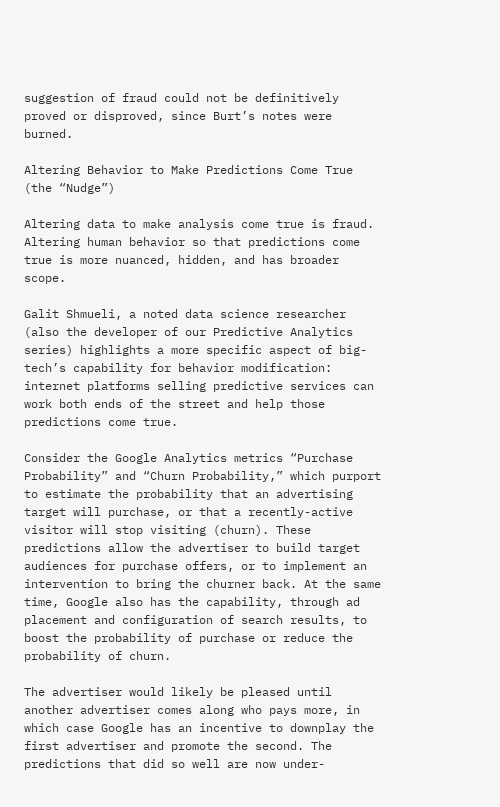suggestion of fraud could not be definitively proved or disproved, since Burt’s notes were burned.

Altering Behavior to Make Predictions Come True (the “Nudge”)

Altering data to make analysis come true is fraud. Altering human behavior so that predictions come true is more nuanced, hidden, and has broader scope.

Galit Shmueli, a noted data science researcher (also the developer of our Predictive Analytics series) highlights a more specific aspect of big-tech’s capability for behavior modification: internet platforms selling predictive services can work both ends of the street and help those predictions come true.

Consider the Google Analytics metrics “Purchase Probability” and “Churn Probability,” which purport to estimate the probability that an advertising target will purchase, or that a recently-active visitor will stop visiting (churn). These predictions allow the advertiser to build target audiences for purchase offers, or to implement an intervention to bring the churner back. At the same time, Google also has the capability, through ad placement and configuration of search results, to boost the probability of purchase or reduce the probability of churn.

The advertiser would likely be pleased until another advertiser comes along who pays more, in which case Google has an incentive to downplay the first advertiser and promote the second. The predictions that did so well are now under-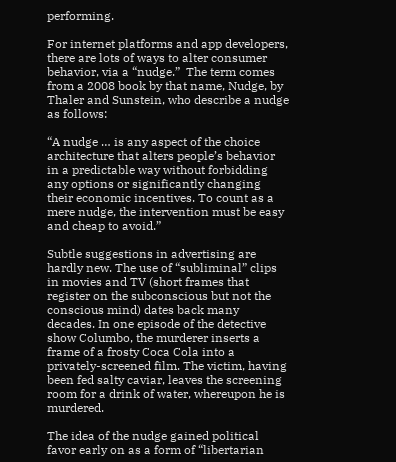performing.

For internet platforms and app developers, there are lots of ways to alter consumer behavior, via a “nudge.”  The term comes from a 2008 book by that name, Nudge, by Thaler and Sunstein, who describe a nudge as follows:

“A nudge … is any aspect of the choice architecture that alters people’s behavior in a predictable way without forbidding any options or significantly changing their economic incentives. To count as a mere nudge, the intervention must be easy and cheap to avoid.”

Subtle suggestions in advertising are hardly new. The use of “subliminal” clips in movies and TV (short frames that register on the subconscious but not the conscious mind) dates back many decades. In one episode of the detective show Columbo, the murderer inserts a frame of a frosty Coca Cola into a privately-screened film. The victim, having been fed salty caviar, leaves the screening room for a drink of water, whereupon he is murdered.

The idea of the nudge gained political favor early on as a form of “libertarian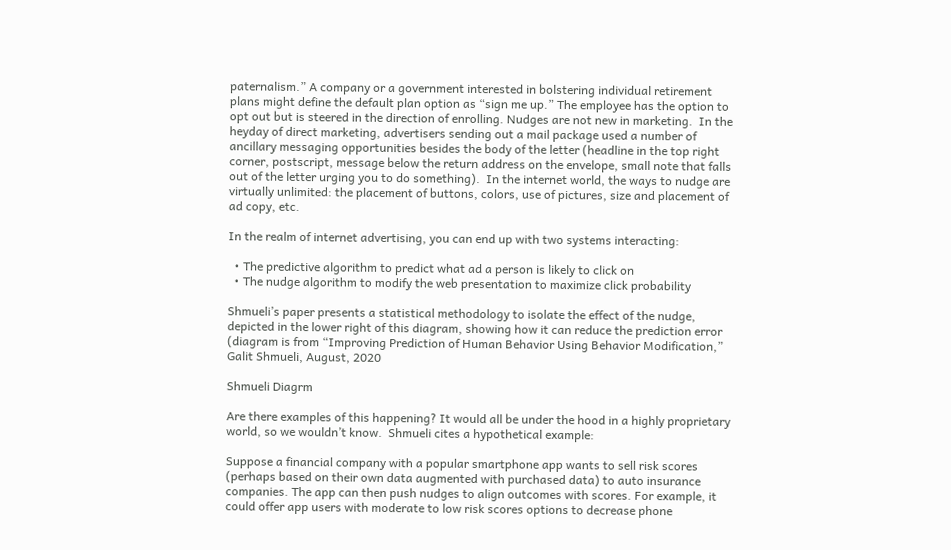paternalism.” A company or a government interested in bolstering individual retirement plans might define the default plan option as “sign me up.” The employee has the option to opt out but is steered in the direction of enrolling. Nudges are not new in marketing.  In the heyday of direct marketing, advertisers sending out a mail package used a number of ancillary messaging opportunities besides the body of the letter (headline in the top right corner, postscript, message below the return address on the envelope, small note that falls out of the letter urging you to do something).  In the internet world, the ways to nudge are virtually unlimited: the placement of buttons, colors, use of pictures, size and placement of ad copy, etc.

In the realm of internet advertising, you can end up with two systems interacting:

  • The predictive algorithm to predict what ad a person is likely to click on
  • The nudge algorithm to modify the web presentation to maximize click probability

Shmueli’s paper presents a statistical methodology to isolate the effect of the nudge, depicted in the lower right of this diagram, showing how it can reduce the prediction error (diagram is from “Improving Prediction of Human Behavior Using Behavior Modification,” Galit Shmueli, August, 2020

Shmueli Diagrm

Are there examples of this happening? It would all be under the hood in a highly proprietary world, so we wouldn’t know.  Shmueli cites a hypothetical example:

Suppose a financial company with a popular smartphone app wants to sell risk scores (perhaps based on their own data augmented with purchased data) to auto insurance companies. The app can then push nudges to align outcomes with scores. For example, it could offer app users with moderate to low risk scores options to decrease phone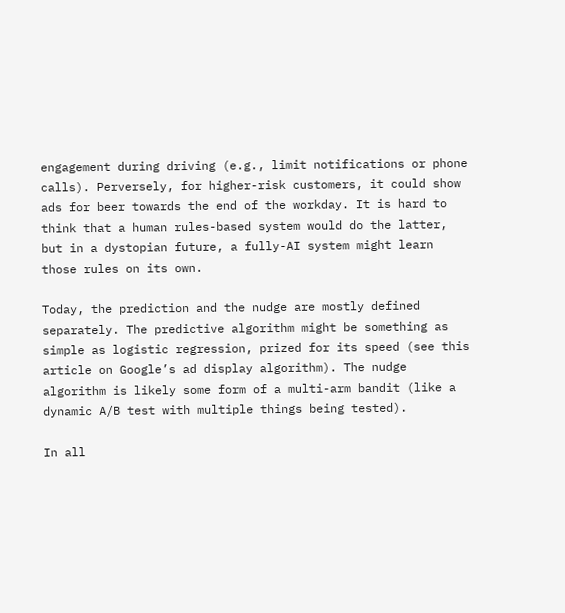engagement during driving (e.g., limit notifications or phone calls). Perversely, for higher-risk customers, it could show ads for beer towards the end of the workday. It is hard to think that a human rules-based system would do the latter, but in a dystopian future, a fully-AI system might learn those rules on its own.

Today, the prediction and the nudge are mostly defined separately. The predictive algorithm might be something as simple as logistic regression, prized for its speed (see this article on Google’s ad display algorithm). The nudge algorithm is likely some form of a multi-arm bandit (like a dynamic A/B test with multiple things being tested).

In all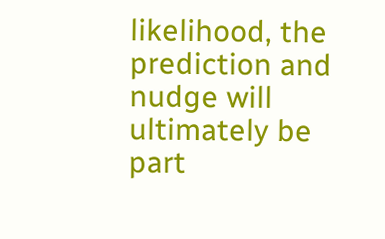likelihood, the prediction and nudge will ultimately be part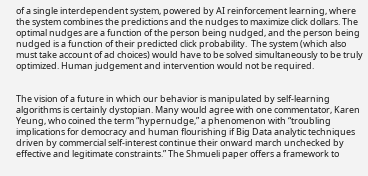of a single interdependent system, powered by AI reinforcement learning, where the system combines the predictions and the nudges to maximize click dollars. The optimal nudges are a function of the person being nudged, and the person being nudged is a function of their predicted click probability.  The system (which also must take account of ad choices) would have to be solved simultaneously to be truly optimized. Human judgement and intervention would not be required.


The vision of a future in which our behavior is manipulated by self-learning algorithms is certainly dystopian. Many would agree with one commentator, Karen Yeung, who coined the term “hypernudge,” a phenomenon with “troubling implications for democracy and human flourishing if Big Data analytic techniques driven by commercial self-interest continue their onward march unchecked by effective and legitimate constraints.” The Shmueli paper offers a framework to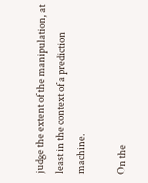judge the extent of the manipulation, at least in the context of a prediction machine.

On the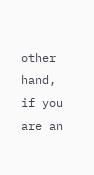other hand, if you are an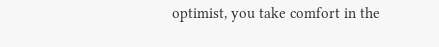optimist, you take comfort in the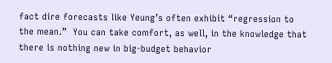fact dire forecasts like Yeung’s often exhibit “regression to the mean.”  You can take comfort, as well, in the knowledge that there is nothing new in big-budget behavior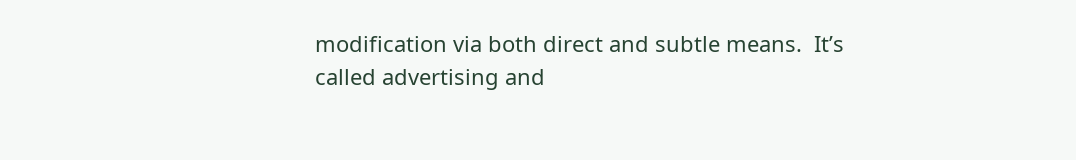modification via both direct and subtle means.  It’s called advertising and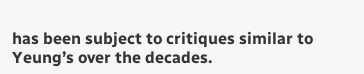has been subject to critiques similar to Yeung’s over the decades.